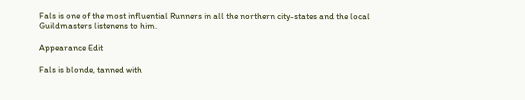Fals is one of the most influential Runners in all the northern city-states and the local Guildmasters listenens to him.

Appearance Edit

Fals is blonde, tanned with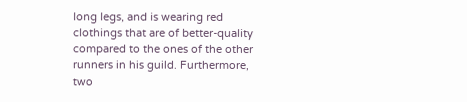long legs, and is wearing red clothings that are of better-quality compared to the ones of the other runners in his guild. Furthermore, two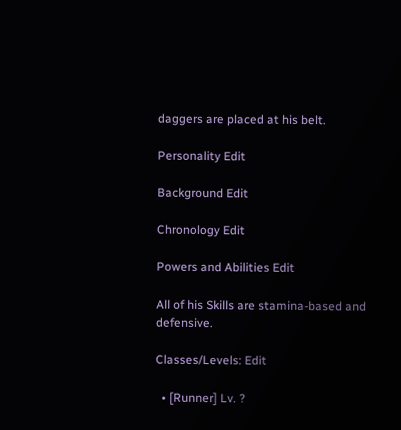daggers are placed at his belt.

Personality Edit

Background Edit

Chronology Edit

Powers and Abilities Edit

All of his Skills are stamina-based and defensive.

Classes/Levels: Edit

  • [Runner] Lv. ?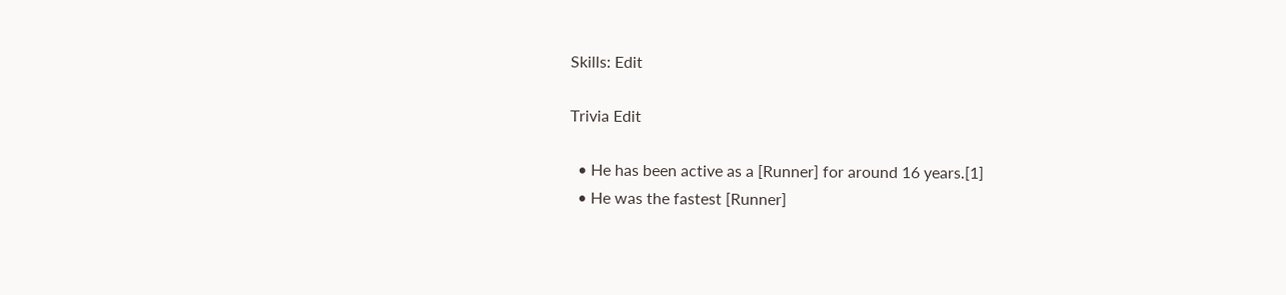Skills: Edit

Trivia Edit

  • He has been active as a [Runner] for around 16 years.[1]
  • He was the fastest [Runner]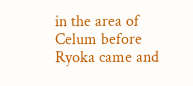in the area of Celum before Ryoka came and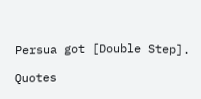Persua got [Double Step].

Quotes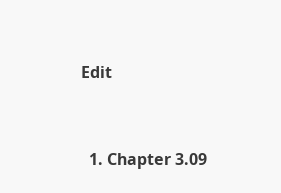Edit


  1. Chapter 3.09